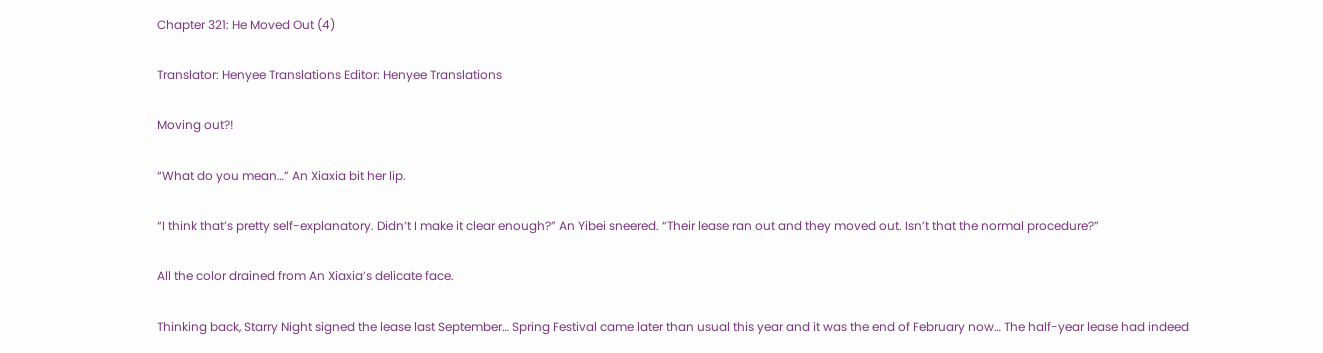Chapter 321: He Moved Out (4)

Translator: Henyee Translations Editor: Henyee Translations

Moving out?!

“What do you mean…” An Xiaxia bit her lip.

“I think that’s pretty self-explanatory. Didn’t I make it clear enough?” An Yibei sneered. “Their lease ran out and they moved out. Isn’t that the normal procedure?”

All the color drained from An Xiaxia’s delicate face.

Thinking back, Starry Night signed the lease last September… Spring Festival came later than usual this year and it was the end of February now… The half-year lease had indeed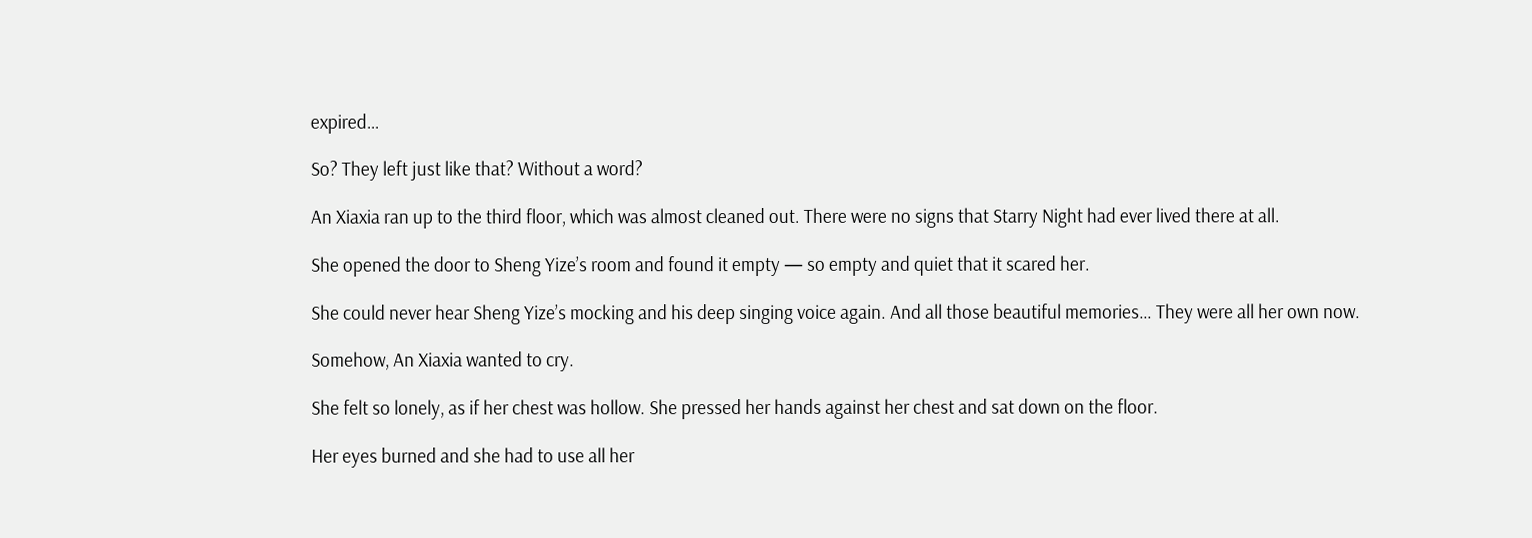expired…

So? They left just like that? Without a word?

An Xiaxia ran up to the third floor, which was almost cleaned out. There were no signs that Starry Night had ever lived there at all.

She opened the door to Sheng Yize’s room and found it empty — so empty and quiet that it scared her.

She could never hear Sheng Yize’s mocking and his deep singing voice again. And all those beautiful memories… They were all her own now.

Somehow, An Xiaxia wanted to cry.

She felt so lonely, as if her chest was hollow. She pressed her hands against her chest and sat down on the floor.

Her eyes burned and she had to use all her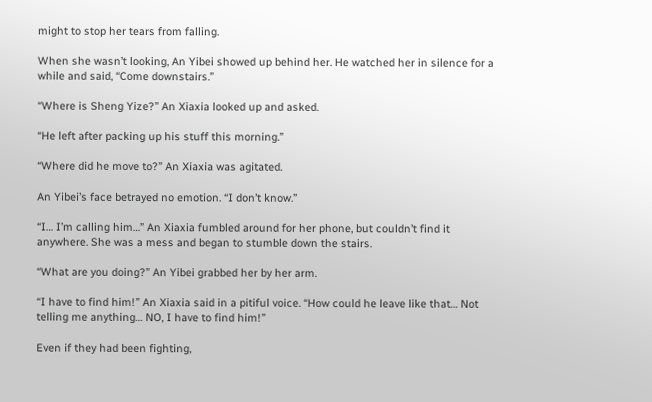might to stop her tears from falling.

When she wasn’t looking, An Yibei showed up behind her. He watched her in silence for a while and said, “Come downstairs.”

“Where is Sheng Yize?” An Xiaxia looked up and asked.

“He left after packing up his stuff this morning.”

“Where did he move to?” An Xiaxia was agitated.

An Yibei’s face betrayed no emotion. “I don’t know.”

“I… I’m calling him…” An Xiaxia fumbled around for her phone, but couldn’t find it anywhere. She was a mess and began to stumble down the stairs.

“What are you doing?” An Yibei grabbed her by her arm.

“I have to find him!” An Xiaxia said in a pitiful voice. “How could he leave like that… Not telling me anything… NO, I have to find him!”

Even if they had been fighting,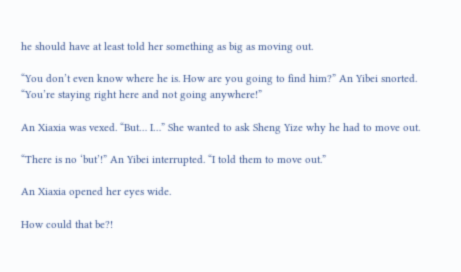he should have at least told her something as big as moving out.

“You don’t even know where he is. How are you going to find him?” An Yibei snorted. “You’re staying right here and not going anywhere!”

An Xiaxia was vexed. “But… I…” She wanted to ask Sheng Yize why he had to move out.

“There is no ‘but’!” An Yibei interrupted. “I told them to move out.”

An Xiaxia opened her eyes wide.

How could that be?!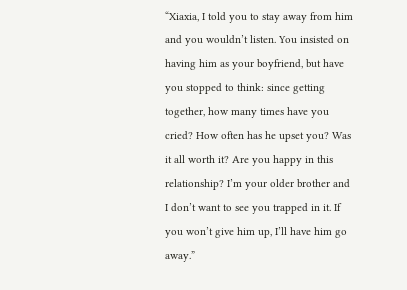“Xiaxia, I told you to stay away from him and you wouldn’t listen. You insisted on having him as your boyfriend, but have you stopped to think: since getting together, how many times have you cried? How often has he upset you? Was it all worth it? Are you happy in this relationship? I’m your older brother and I don’t want to see you trapped in it. If you won’t give him up, I’ll have him go away.”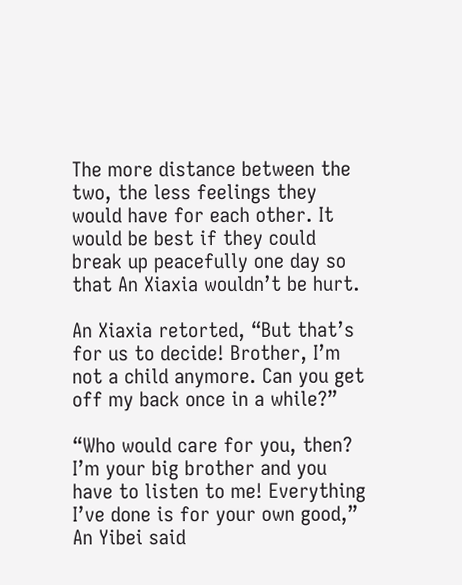The more distance between the two, the less feelings they would have for each other. It would be best if they could break up peacefully one day so that An Xiaxia wouldn’t be hurt.

An Xiaxia retorted, “But that’s for us to decide! Brother, I’m not a child anymore. Can you get off my back once in a while?”

“Who would care for you, then? I’m your big brother and you have to listen to me! Everything I’ve done is for your own good,” An Yibei said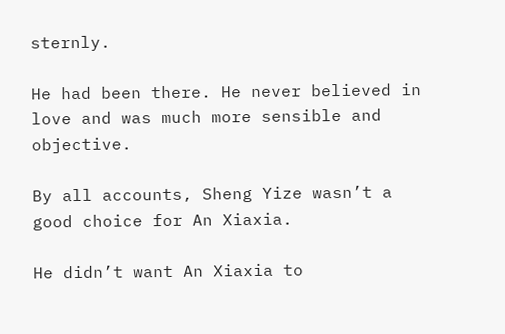sternly.

He had been there. He never believed in love and was much more sensible and objective.

By all accounts, Sheng Yize wasn’t a good choice for An Xiaxia.

He didn’t want An Xiaxia to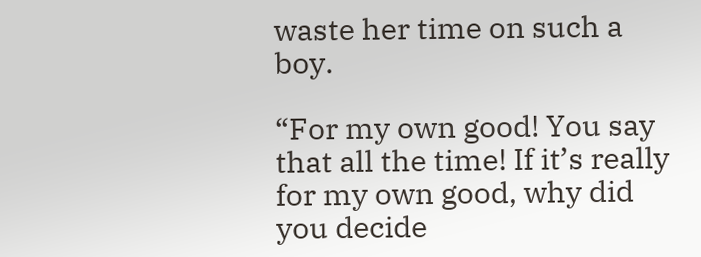waste her time on such a boy.

“For my own good! You say that all the time! If it’s really for my own good, why did you decide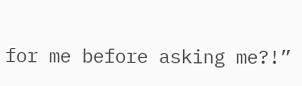for me before asking me?!”